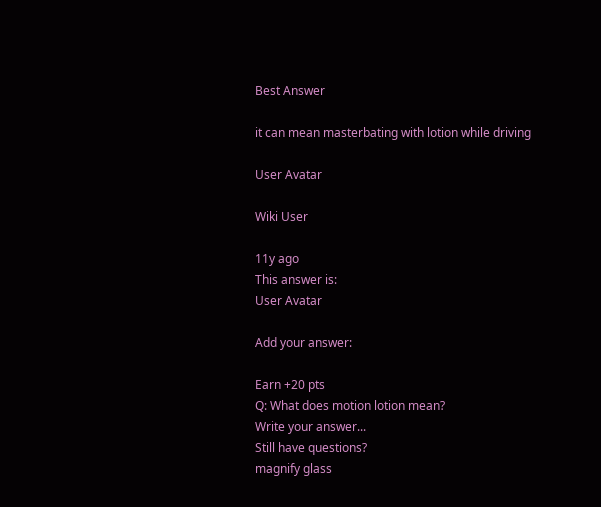Best Answer

it can mean masterbating with lotion while driving

User Avatar

Wiki User

11y ago
This answer is:
User Avatar

Add your answer:

Earn +20 pts
Q: What does motion lotion mean?
Write your answer...
Still have questions?
magnify glass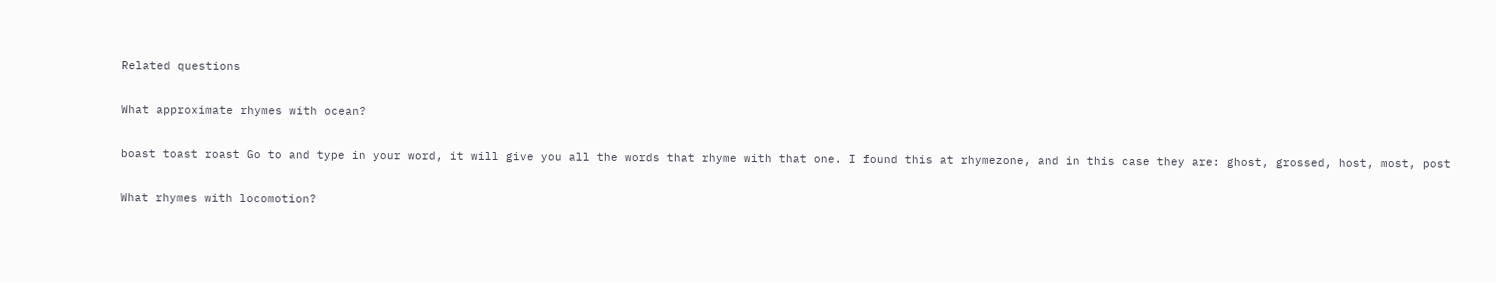Related questions

What approximate rhymes with ocean?

boast toast roast Go to and type in your word, it will give you all the words that rhyme with that one. I found this at rhymezone, and in this case they are: ghost, grossed, host, most, post

What rhymes with locomotion?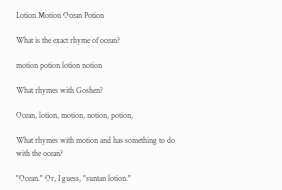Lotion Motion Ocean Potion

What is the exact rhyme of ocean?

motion potion lotion notion

What rhymes with Goshen?

Ocean, lotion, motion, notion, potion,

What rhymes with motion and has something to do with the ocean?

"Ocean." Or, I guess, "suntan lotion."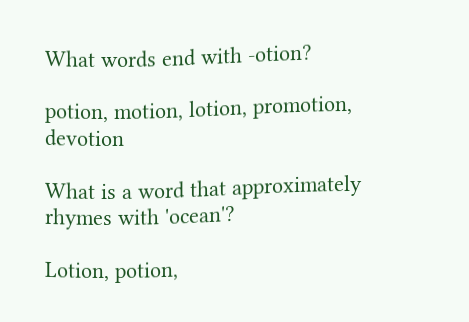What words end with -otion?

potion, motion, lotion, promotion, devotion

What is a word that approximately rhymes with 'ocean'?

Lotion, potion,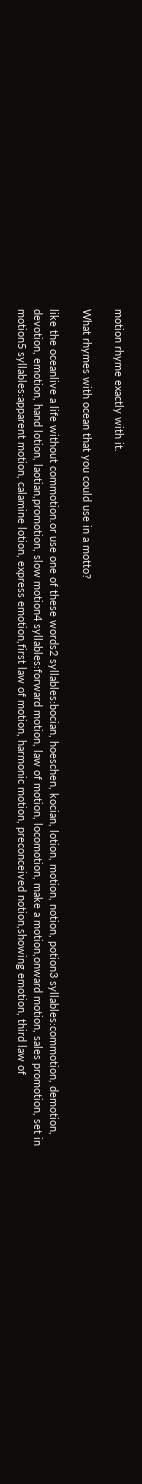motion rhyme exactly with it.

What rhymes with ocean that you could use in a motto?

like the oceanlive a life without commotion.or use one of these words2 syllables:bocian, hoeschen, kocian, lotion, motion, notion, potion3 syllables:commotion, demotion, devotion, emotion, hand lotion, laotian,promotion, slow motion4 syllables:forward motion, law of motion, locomotion, make a motion,onward motion, sales promotion, set in motion5 syllables:apparent motion, calamine lotion, express emotion,first law of motion, harmonic motion, preconceived notion,showing emotion, third law of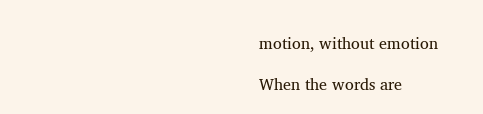motion, without emotion

When the words are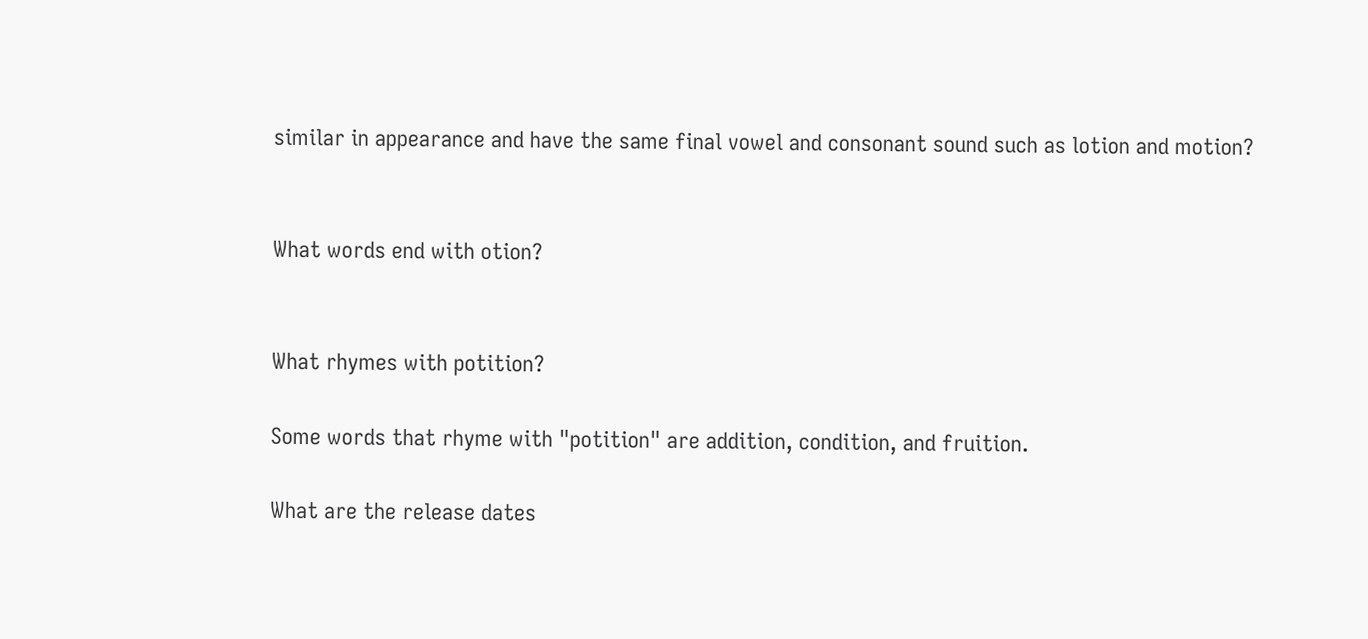similar in appearance and have the same final vowel and consonant sound such as lotion and motion?


What words end with otion?


What rhymes with potition?

Some words that rhyme with "potition" are addition, condition, and fruition.

What are the release dates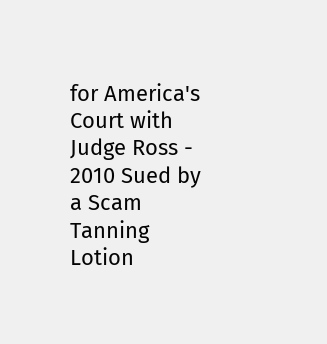for America's Court with Judge Ross - 2010 Sued by a Scam Tanning Lotion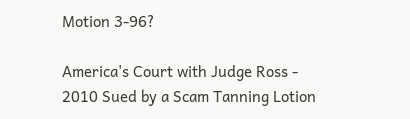Motion 3-96?

America's Court with Judge Ross - 2010 Sued by a Scam Tanning Lotion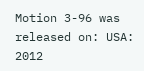Motion 3-96 was released on: USA: 2012